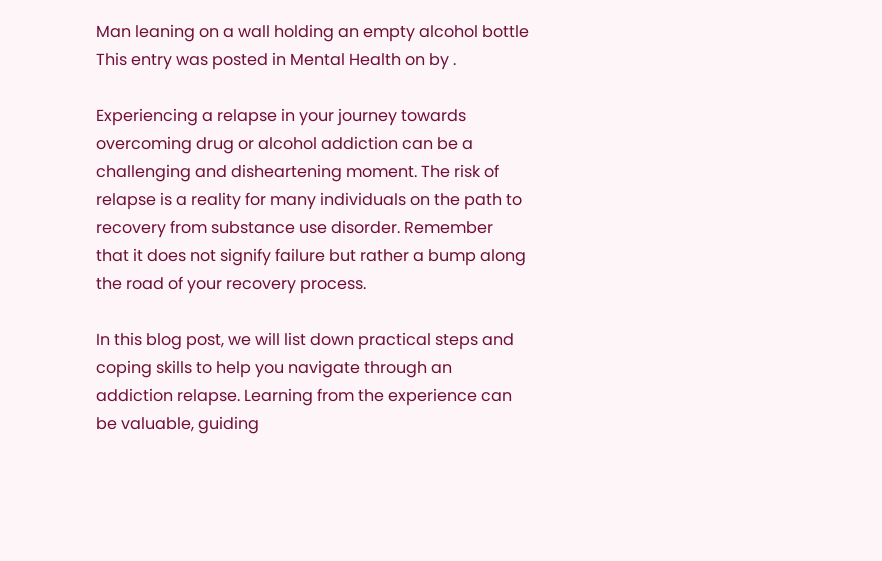Man leaning on a wall holding an empty alcohol bottle
This entry was posted in Mental Health on by .

Experiencing a relapse in your journey towards overcoming drug or alcohol addiction can be a challenging and disheartening moment. The risk of relapse is a reality for many individuals on the path to recovery from substance use disorder. Remember that it does not signify failure but rather a bump along the road of your recovery process.

In this blog post, we will list down practical steps and coping skills to help you navigate through an addiction relapse. Learning from the experience can be valuable, guiding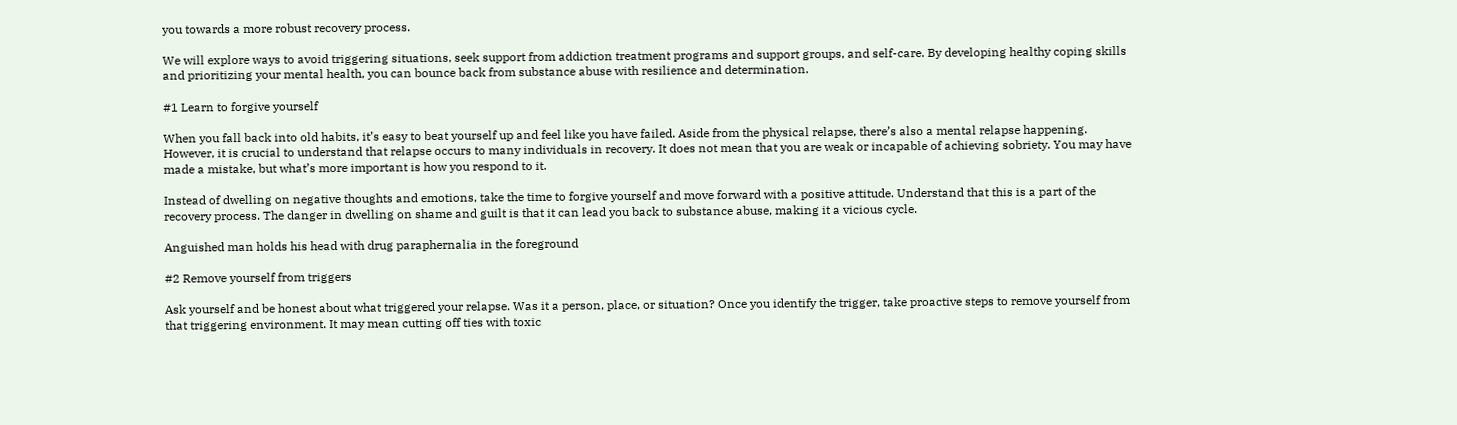you towards a more robust recovery process.

We will explore ways to avoid triggering situations, seek support from addiction treatment programs and support groups, and self-care. By developing healthy coping skills and prioritizing your mental health, you can bounce back from substance abuse with resilience and determination.

#1 Learn to forgive yourself

When you fall back into old habits, it’s easy to beat yourself up and feel like you have failed. Aside from the physical relapse, there’s also a mental relapse happening. However, it is crucial to understand that relapse occurs to many individuals in recovery. It does not mean that you are weak or incapable of achieving sobriety. You may have made a mistake, but what’s more important is how you respond to it.

Instead of dwelling on negative thoughts and emotions, take the time to forgive yourself and move forward with a positive attitude. Understand that this is a part of the recovery process. The danger in dwelling on shame and guilt is that it can lead you back to substance abuse, making it a vicious cycle.

Anguished man holds his head with drug paraphernalia in the foreground

#2 Remove yourself from triggers

Ask yourself and be honest about what triggered your relapse. Was it a person, place, or situation? Once you identify the trigger, take proactive steps to remove yourself from that triggering environment. It may mean cutting off ties with toxic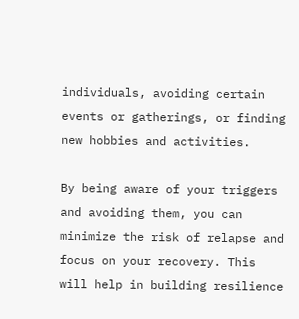individuals, avoiding certain events or gatherings, or finding new hobbies and activities.

By being aware of your triggers and avoiding them, you can minimize the risk of relapse and focus on your recovery. This will help in building resilience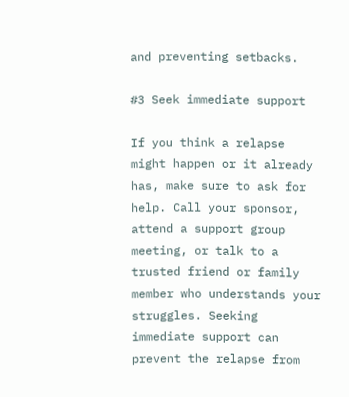and preventing setbacks.

#3 Seek immediate support

If you think a relapse might happen or it already has, make sure to ask for help. Call your sponsor, attend a support group meeting, or talk to a trusted friend or family member who understands your struggles. Seeking immediate support can prevent the relapse from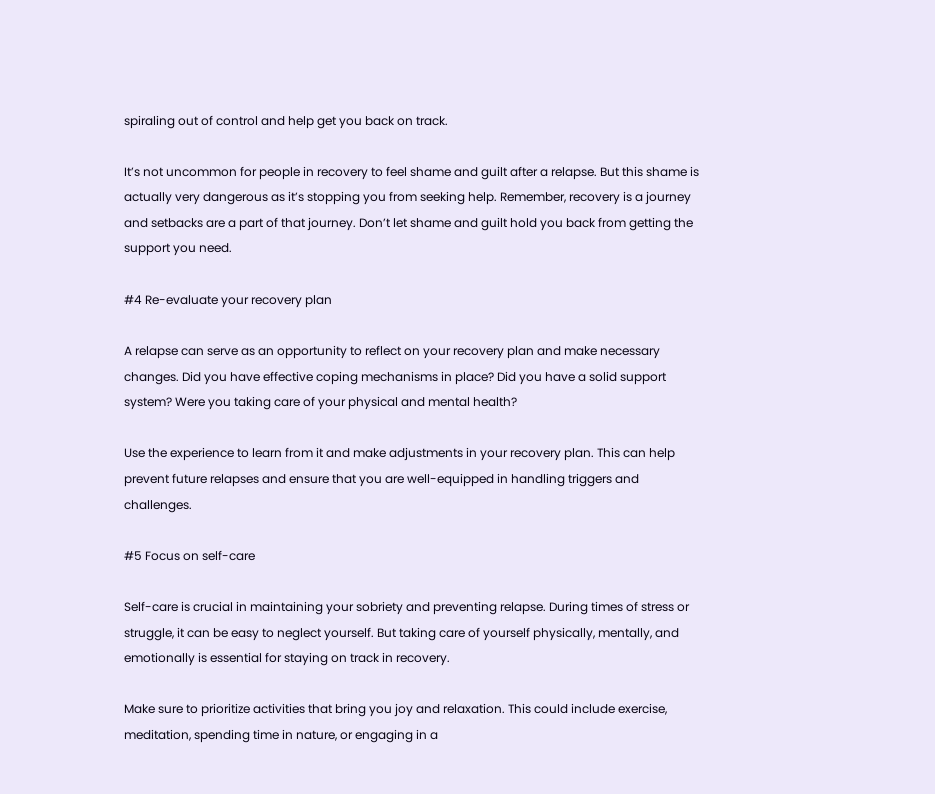spiraling out of control and help get you back on track.

It’s not uncommon for people in recovery to feel shame and guilt after a relapse. But this shame is actually very dangerous as it’s stopping you from seeking help. Remember, recovery is a journey and setbacks are a part of that journey. Don’t let shame and guilt hold you back from getting the support you need.

#4 Re-evaluate your recovery plan

A relapse can serve as an opportunity to reflect on your recovery plan and make necessary changes. Did you have effective coping mechanisms in place? Did you have a solid support system? Were you taking care of your physical and mental health?

Use the experience to learn from it and make adjustments in your recovery plan. This can help prevent future relapses and ensure that you are well-equipped in handling triggers and challenges.

#5 Focus on self-care

Self-care is crucial in maintaining your sobriety and preventing relapse. During times of stress or struggle, it can be easy to neglect yourself. But taking care of yourself physically, mentally, and emotionally is essential for staying on track in recovery.

Make sure to prioritize activities that bring you joy and relaxation. This could include exercise, meditation, spending time in nature, or engaging in a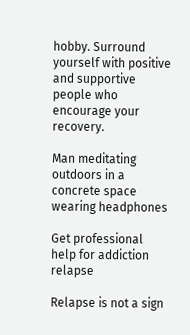hobby. Surround yourself with positive and supportive people who encourage your recovery.

Man meditating outdoors in a concrete space wearing headphones

Get professional help for addiction relapse

Relapse is not a sign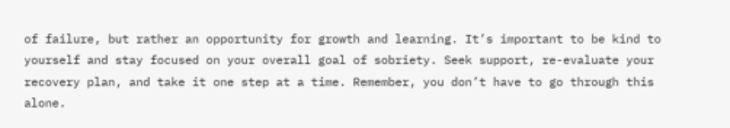of failure, but rather an opportunity for growth and learning. It’s important to be kind to yourself and stay focused on your overall goal of sobriety. Seek support, re-evaluate your recovery plan, and take it one step at a time. Remember, you don’t have to go through this alone.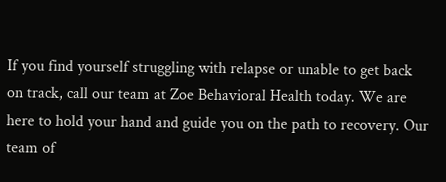If you find yourself struggling with relapse or unable to get back on track, call our team at Zoe Behavioral Health today. We are here to hold your hand and guide you on the path to recovery. Our team of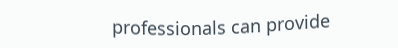professionals can provide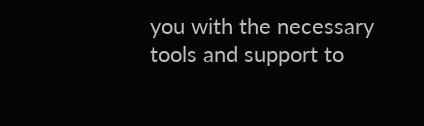you with the necessary tools and support to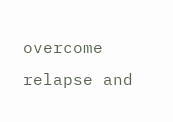overcome relapse and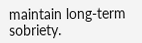maintain long-term sobriety.